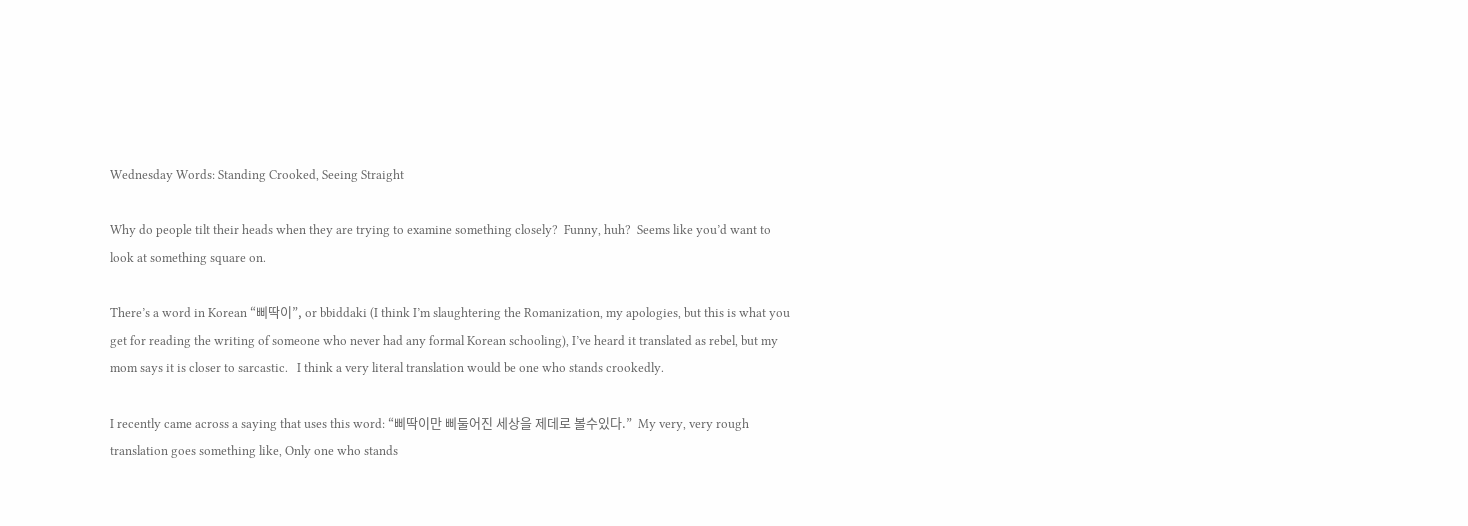Wednesday Words: Standing Crooked, Seeing Straight

Why do people tilt their heads when they are trying to examine something closely?  Funny, huh?  Seems like you’d want to look at something square on.

There’s a word in Korean “삐딱이”, or bbiddaki (I think I’m slaughtering the Romanization, my apologies, but this is what you get for reading the writing of someone who never had any formal Korean schooling), I’ve heard it translated as rebel, but my mom says it is closer to sarcastic.   I think a very literal translation would be one who stands crookedly.

I recently came across a saying that uses this word: “삐딱이만 삐둘어진 세상을 제데로 볼수있다.”  My very, very rough translation goes something like, Only one who stands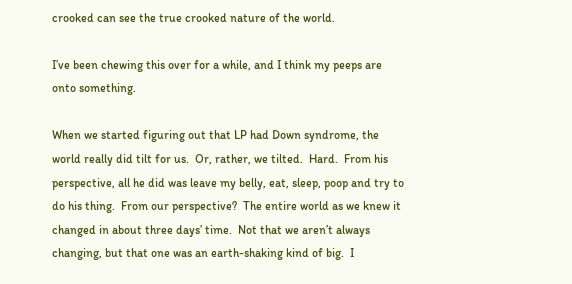crooked can see the true crooked nature of the world.

I’ve been chewing this over for a while, and I think my peeps are onto something.

When we started figuring out that LP had Down syndrome, the world really did tilt for us.  Or, rather, we tilted.  Hard.  From his perspective, all he did was leave my belly, eat, sleep, poop and try to do his thing.  From our perspective?  The entire world as we knew it changed in about three days’ time.  Not that we aren’t always changing, but that one was an earth-shaking kind of big.  I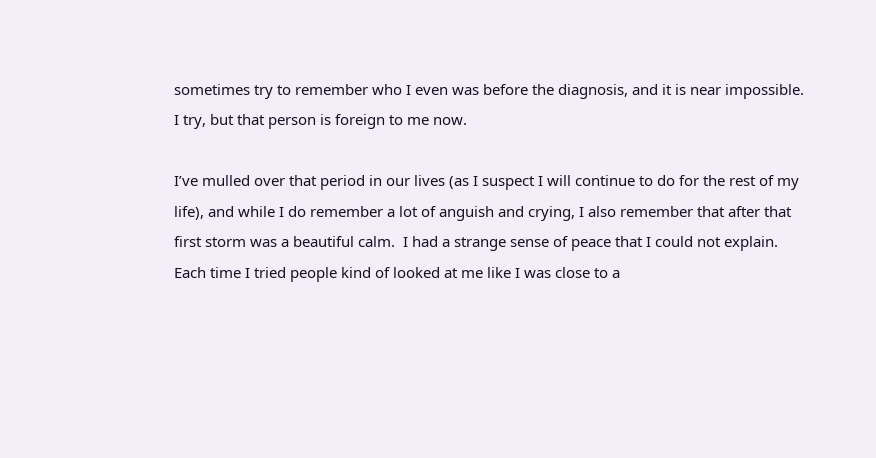sometimes try to remember who I even was before the diagnosis, and it is near impossible.  I try, but that person is foreign to me now.

I’ve mulled over that period in our lives (as I suspect I will continue to do for the rest of my life), and while I do remember a lot of anguish and crying, I also remember that after that first storm was a beautiful calm.  I had a strange sense of peace that I could not explain.  Each time I tried people kind of looked at me like I was close to a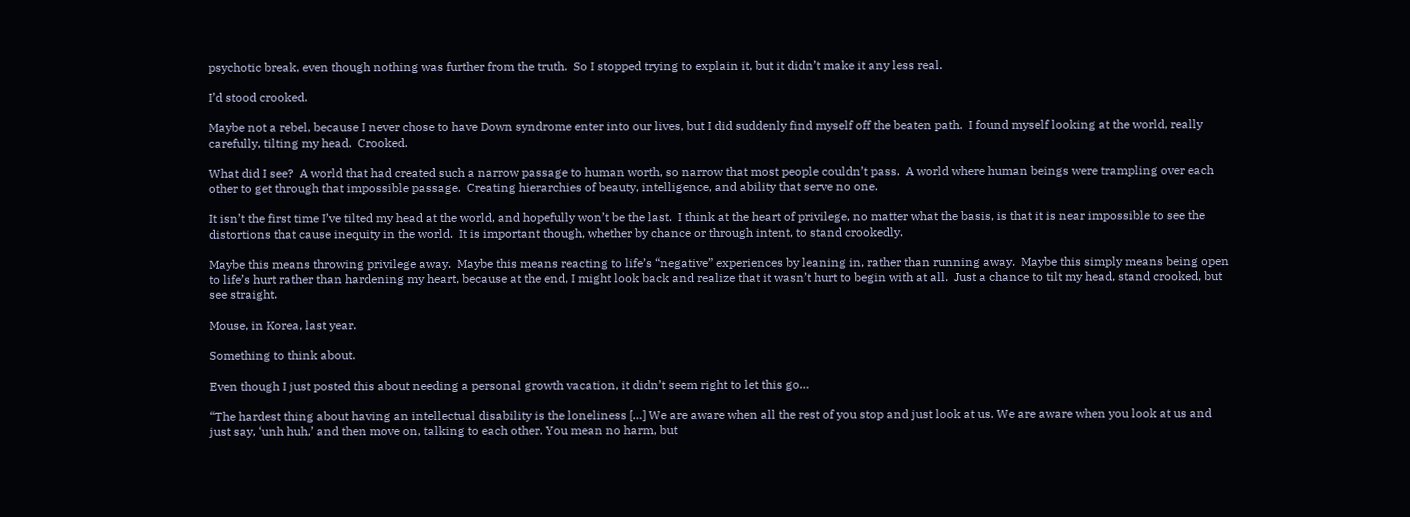psychotic break, even though nothing was further from the truth.  So I stopped trying to explain it, but it didn’t make it any less real.

I’d stood crooked.

Maybe not a rebel, because I never chose to have Down syndrome enter into our lives, but I did suddenly find myself off the beaten path.  I found myself looking at the world, really carefully, tilting my head.  Crooked.

What did I see?  A world that had created such a narrow passage to human worth, so narrow that most people couldn’t pass.  A world where human beings were trampling over each other to get through that impossible passage.  Creating hierarchies of beauty, intelligence, and ability that serve no one.

It isn’t the first time I’ve tilted my head at the world, and hopefully won’t be the last.  I think at the heart of privilege, no matter what the basis, is that it is near impossible to see the distortions that cause inequity in the world.  It is important though, whether by chance or through intent, to stand crookedly.

Maybe this means throwing privilege away.  Maybe this means reacting to life’s “negative” experiences by leaning in, rather than running away.  Maybe this simply means being open to life’s hurt rather than hardening my heart, because at the end, I might look back and realize that it wasn’t hurt to begin with at all.  Just a chance to tilt my head, stand crooked, but see straight.

Mouse, in Korea, last year.

Something to think about.

Even though I just posted this about needing a personal growth vacation, it didn’t seem right to let this go…

“The hardest thing about having an intellectual disability is the loneliness […] We are aware when all the rest of you stop and just look at us. We are aware when you look at us and just say, ‘unh huh,’ and then move on, talking to each other. You mean no harm, but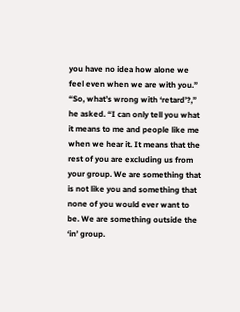you have no idea how alone we feel even when we are with you.” “So, what’s wrong with ‘retard’?,” he asked. “I can only tell you what it means to me and people like me when we hear it. It means that the rest of you are excluding us from your group. We are something that is not like you and something that none of you would ever want to be. We are something outside the ‘in’ group.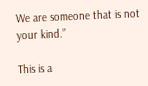We are someone that is not your kind.”

This is a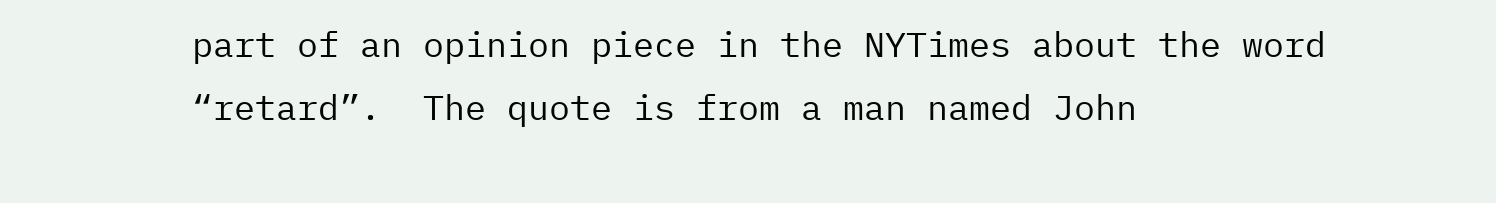part of an opinion piece in the NYTimes about the word “retard”.  The quote is from a man named John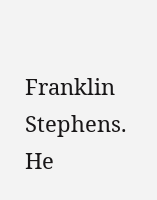Franklin Stephens.  He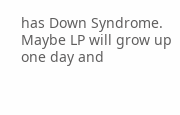has Down Syndrome.  Maybe LP will grow up one day and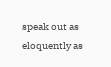speak out as eloquently as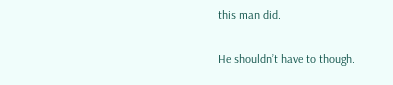this man did.

He shouldn’t have to though.